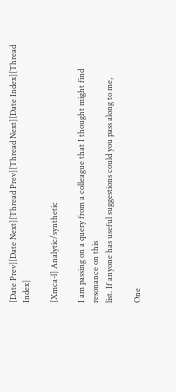[Date Prev][Date Next][Thread Prev][Thread Next][Date Index][Thread Index]

[Xmca-l] Analytic/synthetic

I am passing on a query from a colleague that I thought might find
resonance on this
list. If anyone has useful suggestions could you pass along to me,

One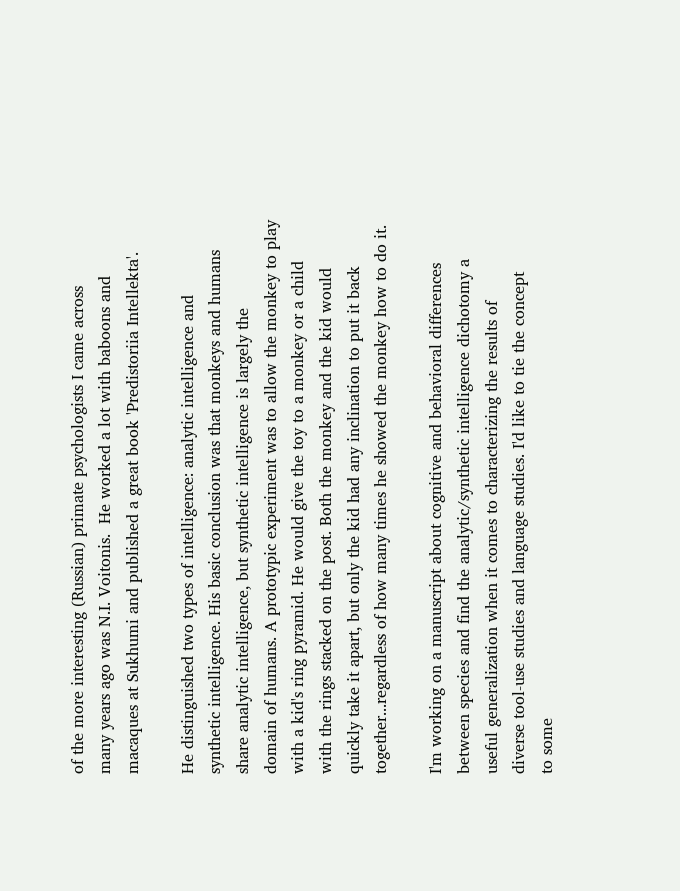of the more interesting (Russian) primate psychologists I came across
many years ago was N.I. Voitonis.  He worked a lot with baboons and
macaques at Sukhumi and published a great book 'Predistoriia Intellekta'.

He distinguished two types of intelligence: analytic intelligence and
synthetic intelligence. His basic conclusion was that monkeys and humans
share analytic intelligence, but synthetic intelligence is largely the
domain of humans. A prototypic experiment was to allow the monkey to play
with a kid's ring pyramid. He would give the toy to a monkey or a child
with the rings stacked on the post. Both the monkey and the kid would
quickly take it apart, but only the kid had any inclination to put it back
together...regardless of how many times he showed the monkey how to do it.

I'm working on a manuscript about cognitive and behavioral differences
between species and find the analytic/synthetic intelligence dichotomy a
useful generalization when it comes to characterizing the results of
diverse tool-use studies and language studies. I'd like to tie the concept
to some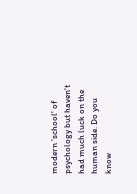modern 'school' of psychology but haven't had much luck on the
human side. Do you know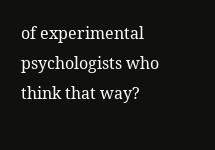of experimental psychologists who think that way?